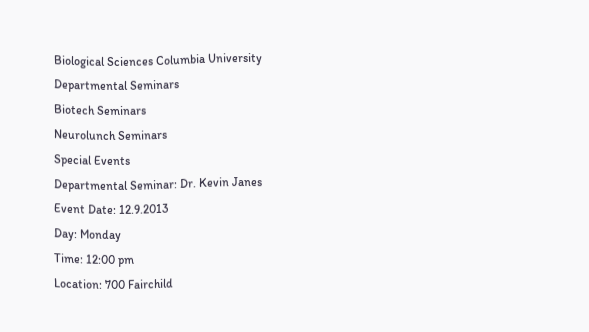Biological Sciences Columbia University
Departmental Seminars
Biotech Seminars
Neurolunch Seminars
Special Events
Departmental Seminar: Dr. Kevin Janes
Event Date: 12.9.2013
Day: Monday
Time: 12:00 pm
Location: 700 Fairchild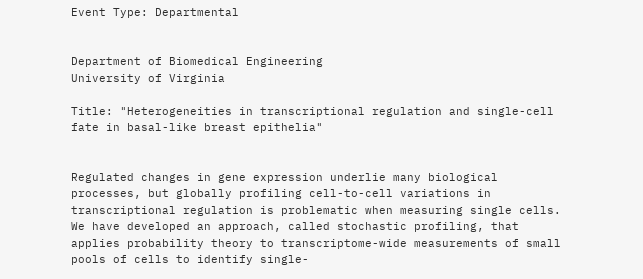Event Type: Departmental


Department of Biomedical Engineering
University of Virginia

Title: "Heterogeneities in transcriptional regulation and single-cell fate in basal-like breast epithelia"


Regulated changes in gene expression underlie many biological processes, but globally profiling cell-to-cell variations in transcriptional regulation is problematic when measuring single cells.  We have developed an approach, called stochastic profiling, that applies probability theory to transcriptome-wide measurements of small pools of cells to identify single-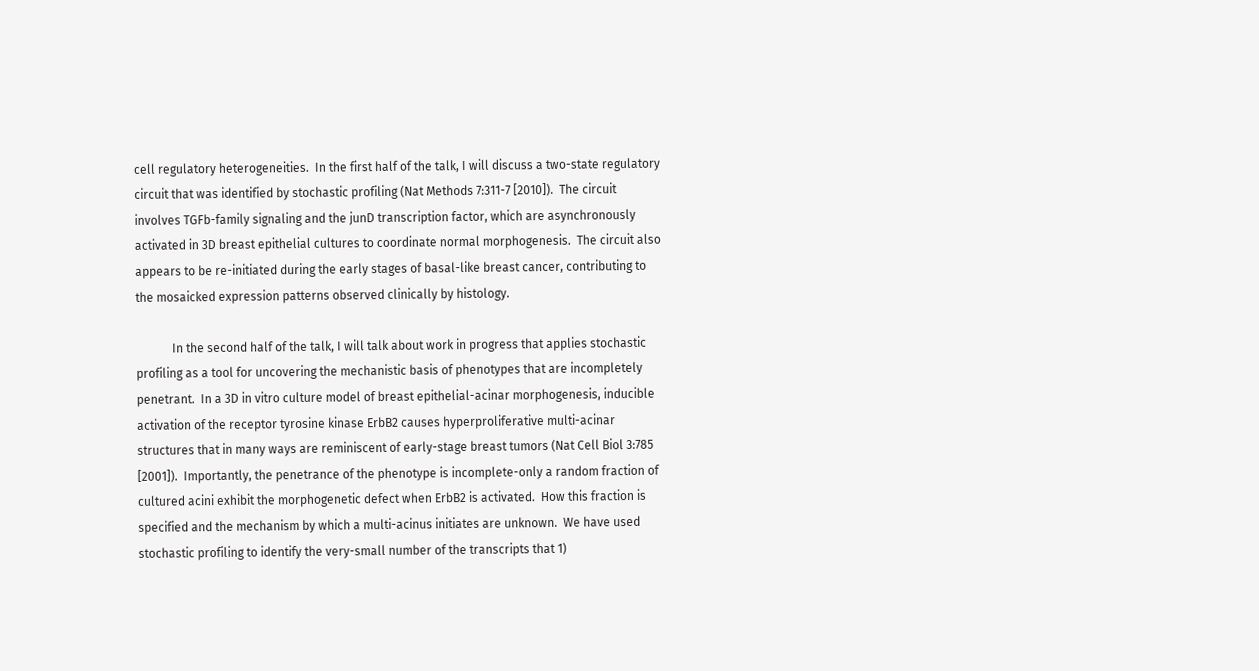cell regulatory heterogeneities.  In the first half of the talk, I will discuss a two-state regulatory circuit that was identified by stochastic profiling (Nat Methods 7:311-7 [2010]).  The circuit involves TGFb-family signaling and the junD transcription factor, which are asynchronously activated in 3D breast epithelial cultures to coordinate normal morphogenesis.  The circuit also appears to be re-initiated during the early stages of basal-like breast cancer, contributing to the mosaicked expression patterns observed clinically by histology.

            In the second half of the talk, I will talk about work in progress that applies stochastic profiling as a tool for uncovering the mechanistic basis of phenotypes that are incompletely penetrant.  In a 3D in vitro culture model of breast epithelial-acinar morphogenesis, inducible activation of the receptor tyrosine kinase ErbB2 causes hyperproliferative multi-acinar structures that in many ways are reminiscent of early-stage breast tumors (Nat Cell Biol 3:785 [2001]).  Importantly, the penetrance of the phenotype is incomplete-only a random fraction of cultured acini exhibit the morphogenetic defect when ErbB2 is activated.  How this fraction is specified and the mechanism by which a multi-acinus initiates are unknown.  We have used stochastic profiling to identify the very-small number of the transcripts that 1)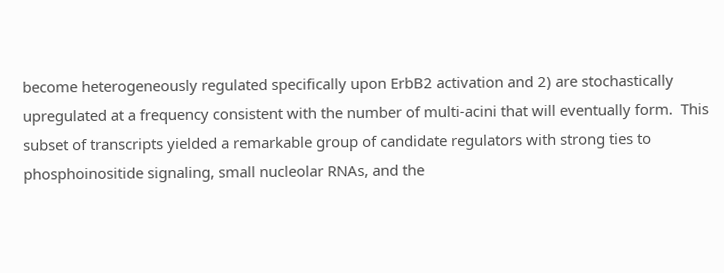become heterogeneously regulated specifically upon ErbB2 activation and 2) are stochastically upregulated at a frequency consistent with the number of multi-acini that will eventually form.  This subset of transcripts yielded a remarkable group of candidate regulators with strong ties to phosphoinositide signaling, small nucleolar RNAs, and the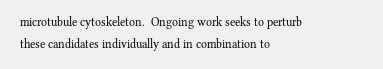microtubule cytoskeleton.  Ongoing work seeks to perturb these candidates individually and in combination to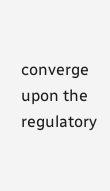converge upon the regulatory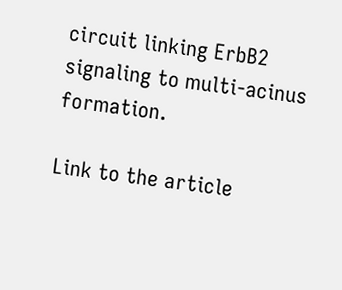circuit linking ErbB2 signaling to multi-acinus formation.

Link to the article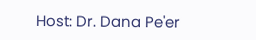Host: Dr. Dana Pe'er